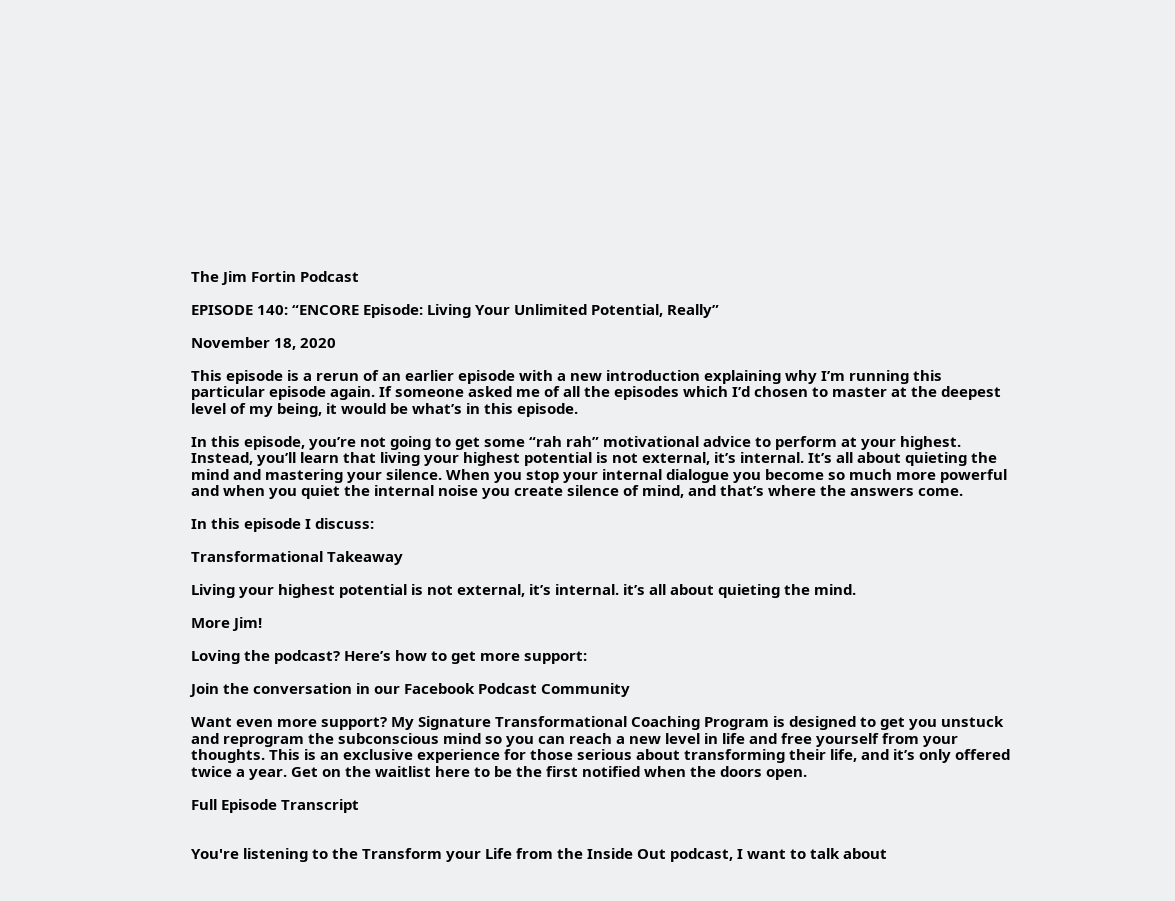The Jim Fortin Podcast

EPISODE 140: “ENCORE Episode: Living Your Unlimited Potential, Really”

November 18, 2020

This episode is a rerun of an earlier episode with a new introduction explaining why I’m running this particular episode again. If someone asked me of all the episodes which I’d chosen to master at the deepest level of my being, it would be what’s in this episode.

In this episode, you’re not going to get some “rah rah” motivational advice to perform at your highest. Instead, you’ll learn that living your highest potential is not external, it’s internal. It’s all about quieting the mind and mastering your silence. When you stop your internal dialogue you become so much more powerful and when you quiet the internal noise you create silence of mind, and that’s where the answers come.

In this episode I discuss:

Transformational Takeaway

Living your highest potential is not external, it’s internal. it’s all about quieting the mind.

More Jim!

Loving the podcast? Here’s how to get more support:

Join the conversation in our Facebook Podcast Community

Want even more support? My Signature Transformational Coaching Program is designed to get you unstuck and reprogram the subconscious mind so you can reach a new level in life and free yourself from your thoughts. This is an exclusive experience for those serious about transforming their life, and it’s only offered twice a year. Get on the waitlist here to be the first notified when the doors open.

Full Episode Transcript


You're listening to the Transform your Life from the Inside Out podcast, I want to talk about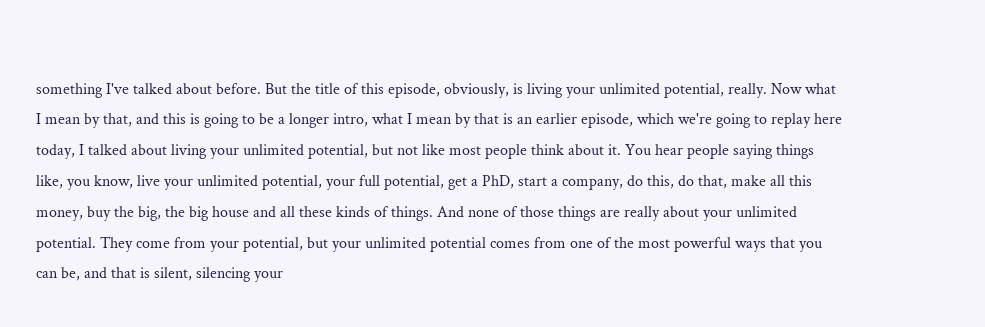something I've talked about before. But the title of this episode, obviously, is living your unlimited potential, really. Now what I mean by that, and this is going to be a longer intro, what I mean by that is an earlier episode, which we're going to replay here today, I talked about living your unlimited potential, but not like most people think about it. You hear people saying things like, you know, live your unlimited potential, your full potential, get a PhD, start a company, do this, do that, make all this money, buy the big, the big house and all these kinds of things. And none of those things are really about your unlimited potential. They come from your potential, but your unlimited potential comes from one of the most powerful ways that you can be, and that is silent, silencing your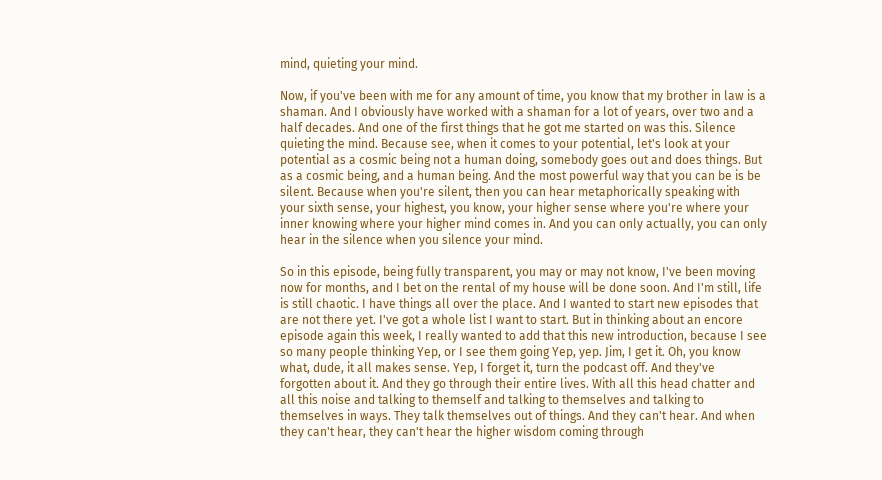mind, quieting your mind.

Now, if you've been with me for any amount of time, you know that my brother in law is a shaman. And I obviously have worked with a shaman for a lot of years, over two and a half decades. And one of the first things that he got me started on was this. Silence quieting the mind. Because see, when it comes to your potential, let's look at your potential as a cosmic being not a human doing, somebody goes out and does things. But as a cosmic being, and a human being. And the most powerful way that you can be is be silent. Because when you're silent, then you can hear metaphorically speaking with your sixth sense, your highest, you know, your higher sense where you're where your inner knowing where your higher mind comes in. And you can only actually, you can only hear in the silence when you silence your mind.

So in this episode, being fully transparent, you may or may not know, I've been moving now for months, and I bet on the rental of my house will be done soon. And I'm still, life is still chaotic. I have things all over the place. And I wanted to start new episodes that are not there yet. I've got a whole list I want to start. But in thinking about an encore episode again this week, I really wanted to add that this new introduction, because I see so many people thinking Yep, or I see them going Yep, yep. Jim, I get it. Oh, you know what, dude, it all makes sense. Yep, I forget it, turn the podcast off. And they've forgotten about it. And they go through their entire lives. With all this head chatter and all this noise and talking to themself and talking to themselves and talking to themselves in ways. They talk themselves out of things. And they can't hear. And when they can't hear, they can't hear the higher wisdom coming through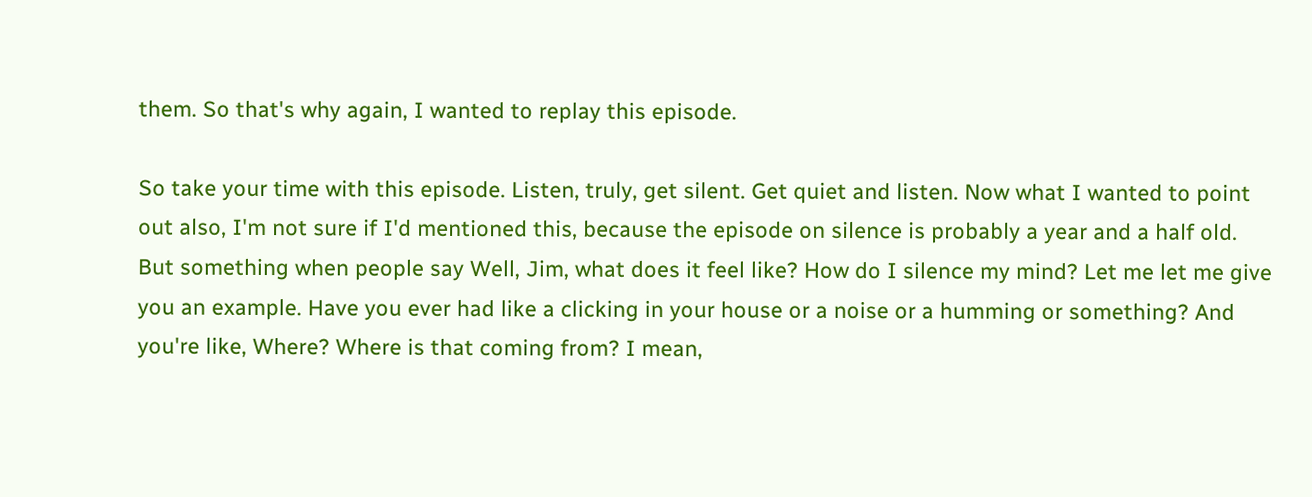them. So that's why again, I wanted to replay this episode.

So take your time with this episode. Listen, truly, get silent. Get quiet and listen. Now what I wanted to point out also, I'm not sure if I'd mentioned this, because the episode on silence is probably a year and a half old. But something when people say Well, Jim, what does it feel like? How do I silence my mind? Let me let me give you an example. Have you ever had like a clicking in your house or a noise or a humming or something? And you're like, Where? Where is that coming from? I mean,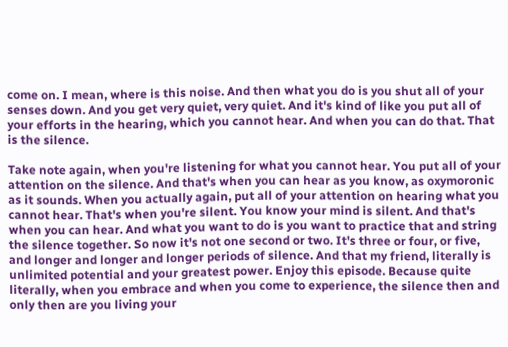come on. I mean, where is this noise. And then what you do is you shut all of your senses down. And you get very quiet, very quiet. And it's kind of like you put all of your efforts in the hearing, which you cannot hear. And when you can do that. That is the silence.

Take note again, when you're listening for what you cannot hear. You put all of your attention on the silence. And that's when you can hear as you know, as oxymoronic as it sounds. When you actually again, put all of your attention on hearing what you cannot hear. That's when you're silent. You know your mind is silent. And that's when you can hear. And what you want to do is you want to practice that and string the silence together. So now it's not one second or two. It's three or four, or five, and longer and longer and longer periods of silence. And that my friend, literally is unlimited potential and your greatest power. Enjoy this episode. Because quite literally, when you embrace and when you come to experience, the silence then and only then are you living your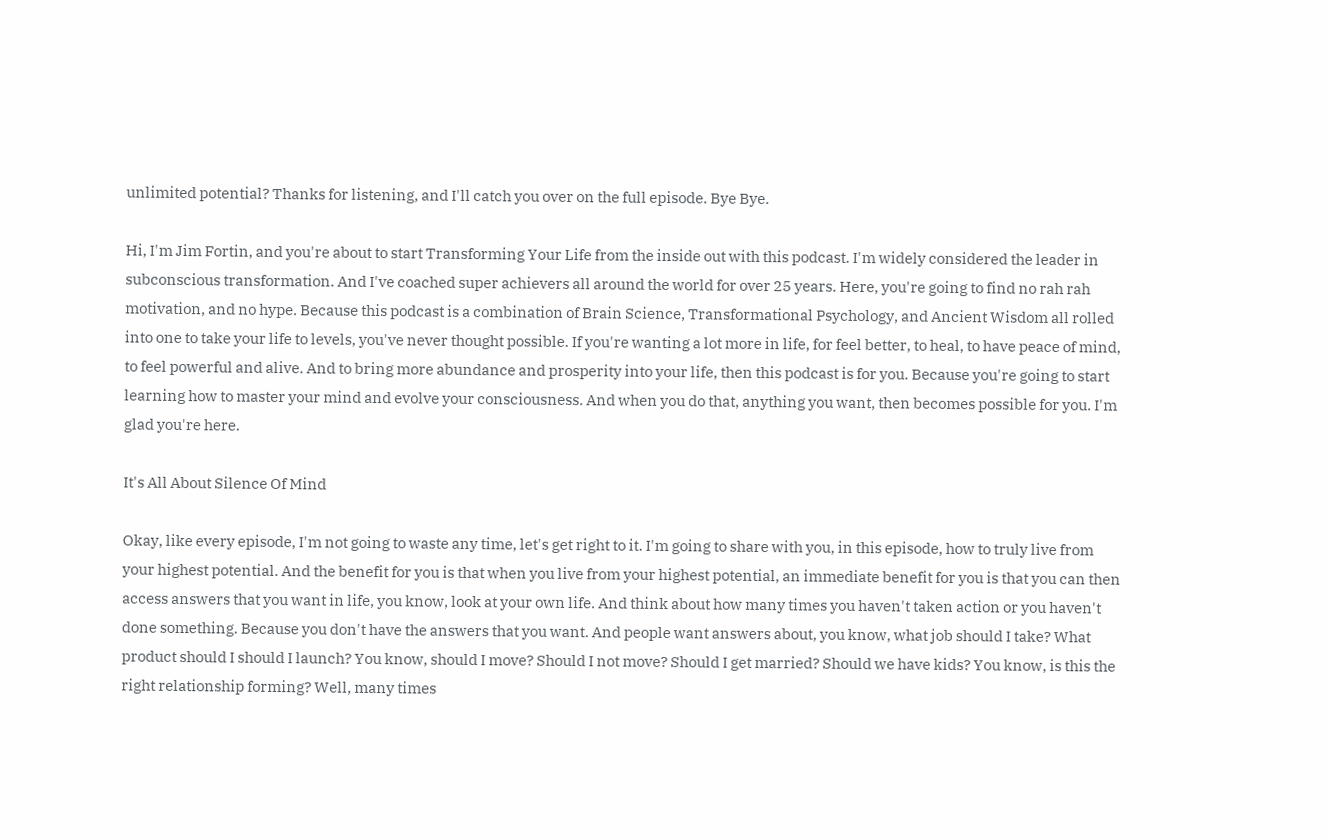unlimited potential? Thanks for listening, and I'll catch you over on the full episode. Bye Bye.

Hi, I'm Jim Fortin, and you're about to start Transforming Your Life from the inside out with this podcast. I'm widely considered the leader in subconscious transformation. And I've coached super achievers all around the world for over 25 years. Here, you're going to find no rah rah motivation, and no hype. Because this podcast is a combination of Brain Science, Transformational Psychology, and Ancient Wisdom all rolled into one to take your life to levels, you've never thought possible. If you're wanting a lot more in life, for feel better, to heal, to have peace of mind, to feel powerful and alive. And to bring more abundance and prosperity into your life, then this podcast is for you. Because you're going to start learning how to master your mind and evolve your consciousness. And when you do that, anything you want, then becomes possible for you. I'm glad you're here.

It's All About Silence Of Mind

Okay, like every episode, I'm not going to waste any time, let's get right to it. I'm going to share with you, in this episode, how to truly live from your highest potential. And the benefit for you is that when you live from your highest potential, an immediate benefit for you is that you can then access answers that you want in life, you know, look at your own life. And think about how many times you haven't taken action or you haven't done something. Because you don't have the answers that you want. And people want answers about, you know, what job should I take? What product should I should I launch? You know, should I move? Should I not move? Should I get married? Should we have kids? You know, is this the right relationship forming? Well, many times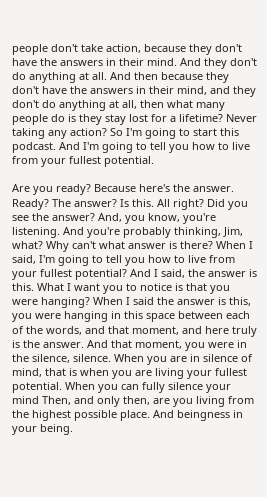people don't take action, because they don't have the answers in their mind. And they don't do anything at all. And then because they don't have the answers in their mind, and they don't do anything at all, then what many people do is they stay lost for a lifetime? Never taking any action? So I'm going to start this podcast. And I'm going to tell you how to live from your fullest potential.

Are you ready? Because here's the answer. Ready? The answer? Is this. All right? Did you see the answer? And, you know, you're listening. And you're probably thinking, Jim, what? Why can't what answer is there? When I said, I'm going to tell you how to live from your fullest potential? And I said, the answer is this. What I want you to notice is that you were hanging? When I said the answer is this, you were hanging in this space between each of the words, and that moment, and here truly is the answer. And that moment, you were in the silence, silence. When you are in silence of mind, that is when you are living your fullest potential. When you can fully silence your mind Then, and only then, are you living from the highest possible place. And beingness in your being.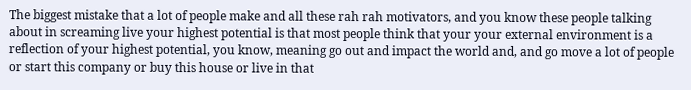The biggest mistake that a lot of people make and all these rah rah motivators, and you know these people talking about in screaming live your highest potential is that most people think that your your external environment is a reflection of your highest potential, you know, meaning go out and impact the world and, and go move a lot of people or start this company or buy this house or live in that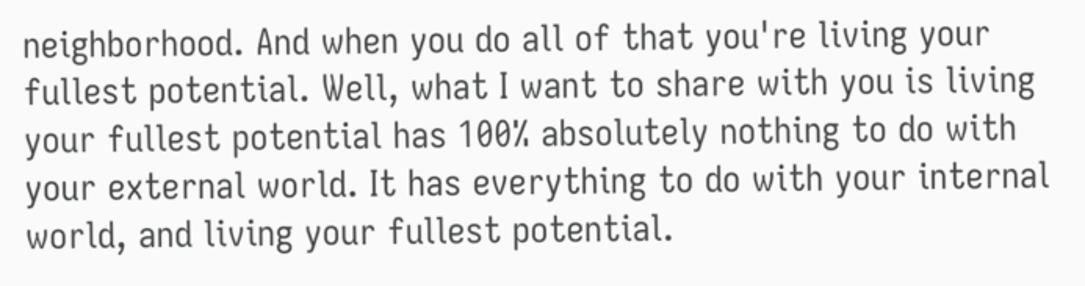neighborhood. And when you do all of that you're living your fullest potential. Well, what I want to share with you is living your fullest potential has 100% absolutely nothing to do with your external world. It has everything to do with your internal world, and living your fullest potential.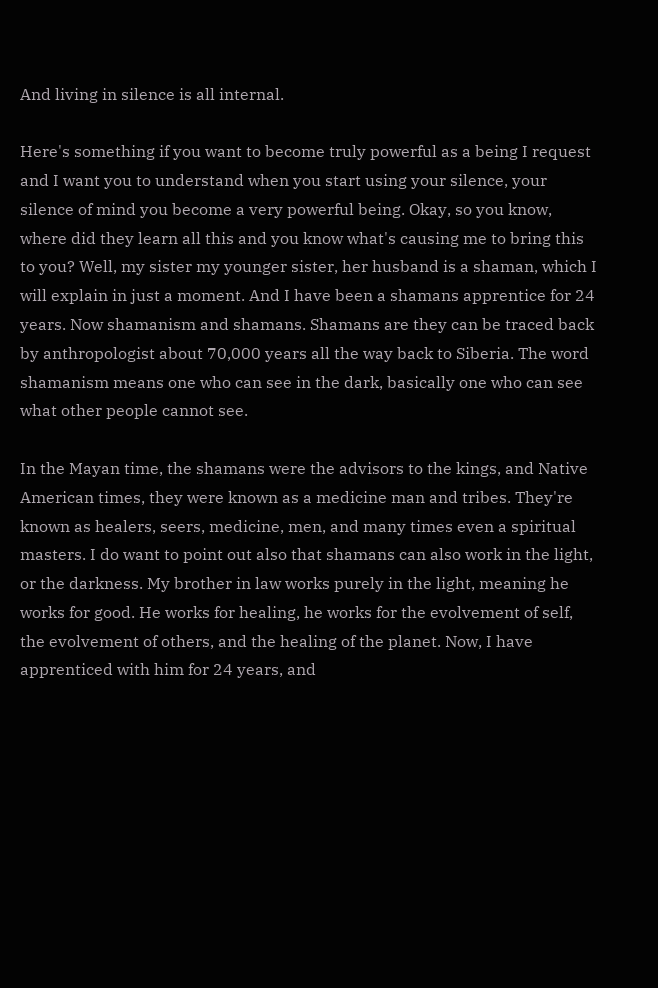And living in silence is all internal.

Here's something if you want to become truly powerful as a being I request and I want you to understand when you start using your silence, your silence of mind you become a very powerful being. Okay, so you know, where did they learn all this and you know what's causing me to bring this to you? Well, my sister my younger sister, her husband is a shaman, which I will explain in just a moment. And I have been a shamans apprentice for 24 years. Now shamanism and shamans. Shamans are they can be traced back by anthropologist about 70,000 years all the way back to Siberia. The word shamanism means one who can see in the dark, basically one who can see what other people cannot see.

In the Mayan time, the shamans were the advisors to the kings, and Native American times, they were known as a medicine man and tribes. They're known as healers, seers, medicine, men, and many times even a spiritual masters. I do want to point out also that shamans can also work in the light, or the darkness. My brother in law works purely in the light, meaning he works for good. He works for healing, he works for the evolvement of self, the evolvement of others, and the healing of the planet. Now, I have apprenticed with him for 24 years, and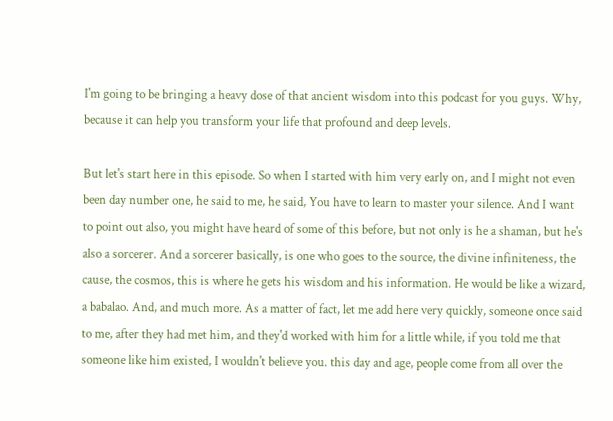I'm going to be bringing a heavy dose of that ancient wisdom into this podcast for you guys. Why, because it can help you transform your life that profound and deep levels.

But let's start here in this episode. So when I started with him very early on, and I might not even been day number one, he said to me, he said, You have to learn to master your silence. And I want to point out also, you might have heard of some of this before, but not only is he a shaman, but he's also a sorcerer. And a sorcerer basically, is one who goes to the source, the divine infiniteness, the cause, the cosmos, this is where he gets his wisdom and his information. He would be like a wizard, a babalao. And, and much more. As a matter of fact, let me add here very quickly, someone once said to me, after they had met him, and they'd worked with him for a little while, if you told me that someone like him existed, I wouldn't believe you. this day and age, people come from all over the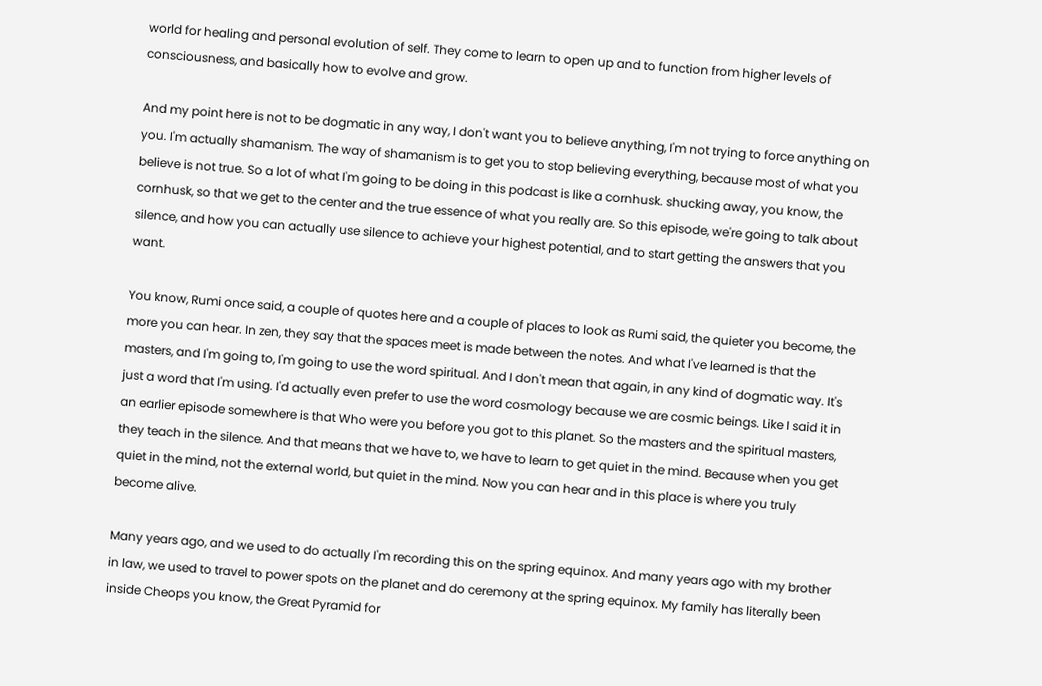world for healing and personal evolution of self. They come to learn to open up and to function from higher levels of consciousness, and basically how to evolve and grow.

And my point here is not to be dogmatic in any way, I don't want you to believe anything, I'm not trying to force anything on you. I'm actually shamanism. The way of shamanism is to get you to stop believing everything, because most of what you believe is not true. So a lot of what I'm going to be doing in this podcast is like a cornhusk. shucking away, you know, the cornhusk, so that we get to the center and the true essence of what you really are. So this episode, we're going to talk about silence, and how you can actually use silence to achieve your highest potential, and to start getting the answers that you want.

You know, Rumi once said, a couple of quotes here and a couple of places to look as Rumi said, the quieter you become, the more you can hear. In zen, they say that the spaces meet is made between the notes. And what I've learned is that the masters, and I'm going to, I'm going to use the word spiritual. And I don't mean that again, in any kind of dogmatic way. It's just a word that I'm using. I'd actually even prefer to use the word cosmology because we are cosmic beings. Like I said it in an earlier episode somewhere is that Who were you before you got to this planet. So the masters and the spiritual masters, they teach in the silence. And that means that we have to, we have to learn to get quiet in the mind. Because when you get quiet in the mind, not the external world, but quiet in the mind. Now you can hear and in this place is where you truly become alive.

Many years ago, and we used to do actually I'm recording this on the spring equinox. And many years ago with my brother in law, we used to travel to power spots on the planet and do ceremony at the spring equinox. My family has literally been inside Cheops you know, the Great Pyramid for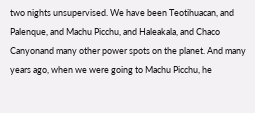two nights unsupervised. We have been Teotihuacan, and Palenque, and Machu Picchu, and Haleakala, and Chaco Canyonand many other power spots on the planet. And many years ago, when we were going to Machu Picchu, he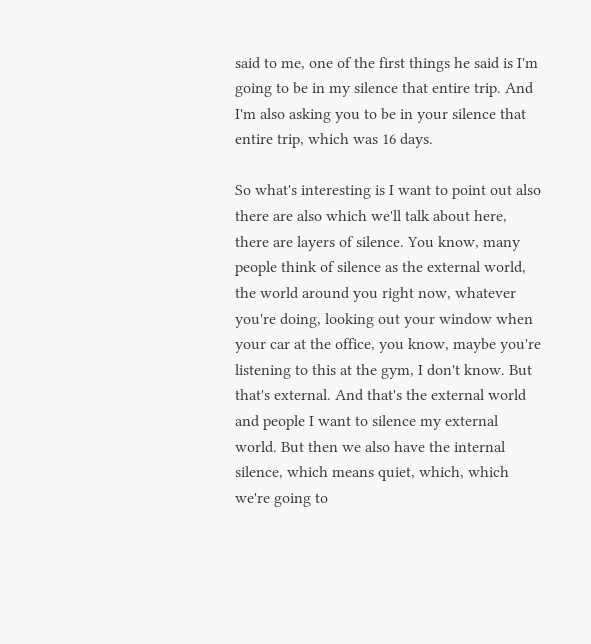said to me, one of the first things he said is I'm going to be in my silence that entire trip. And I'm also asking you to be in your silence that entire trip, which was 16 days.

So what's interesting is I want to point out also there are also which we'll talk about here, there are layers of silence. You know, many people think of silence as the external world, the world around you right now, whatever you're doing, looking out your window when your car at the office, you know, maybe you're listening to this at the gym, I don't know. But that's external. And that's the external world and people I want to silence my external world. But then we also have the internal silence, which means quiet, which, which we're going to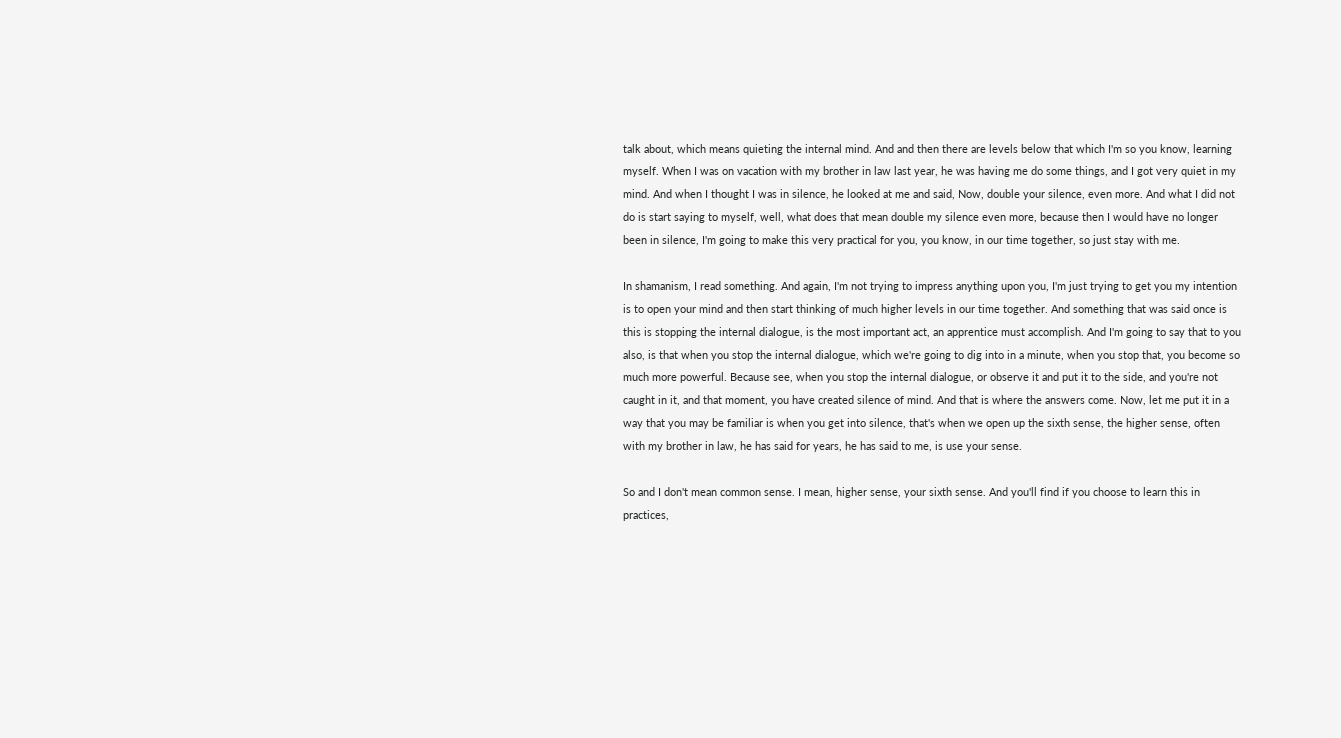talk about, which means quieting the internal mind. And and then there are levels below that which I'm so you know, learning myself. When I was on vacation with my brother in law last year, he was having me do some things, and I got very quiet in my mind. And when I thought I was in silence, he looked at me and said, Now, double your silence, even more. And what I did not do is start saying to myself, well, what does that mean double my silence even more, because then I would have no longer been in silence, I'm going to make this very practical for you, you know, in our time together, so just stay with me.

In shamanism, I read something. And again, I'm not trying to impress anything upon you, I'm just trying to get you my intention is to open your mind and then start thinking of much higher levels in our time together. And something that was said once is this is stopping the internal dialogue, is the most important act, an apprentice must accomplish. And I'm going to say that to you also, is that when you stop the internal dialogue, which we're going to dig into in a minute, when you stop that, you become so much more powerful. Because see, when you stop the internal dialogue, or observe it and put it to the side, and you're not caught in it, and that moment, you have created silence of mind. And that is where the answers come. Now, let me put it in a way that you may be familiar is when you get into silence, that's when we open up the sixth sense, the higher sense, often with my brother in law, he has said for years, he has said to me, is use your sense.

So and I don't mean common sense. I mean, higher sense, your sixth sense. And you'll find if you choose to learn this in practices,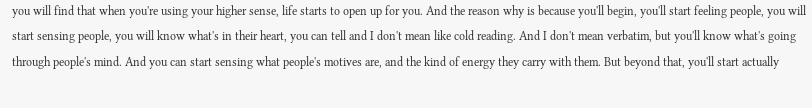you will find that when you're using your higher sense, life starts to open up for you. And the reason why is because you'll begin, you'll start feeling people, you will start sensing people, you will know what's in their heart, you can tell and I don't mean like cold reading. And I don't mean verbatim, but you'll know what's going through people's mind. And you can start sensing what people's motives are, and the kind of energy they carry with them. But beyond that, you'll start actually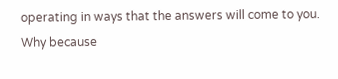operating in ways that the answers will come to you. Why because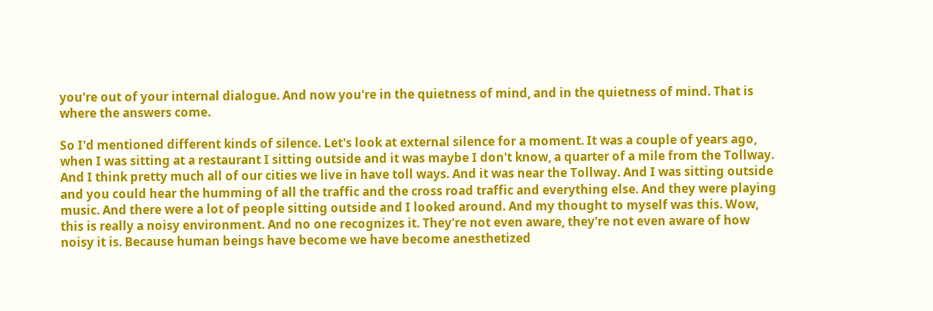you're out of your internal dialogue. And now you're in the quietness of mind, and in the quietness of mind. That is where the answers come.

So I'd mentioned different kinds of silence. Let's look at external silence for a moment. It was a couple of years ago, when I was sitting at a restaurant I sitting outside and it was maybe I don't know, a quarter of a mile from the Tollway. And I think pretty much all of our cities we live in have toll ways. And it was near the Tollway. And I was sitting outside and you could hear the humming of all the traffic and the cross road traffic and everything else. And they were playing music. And there were a lot of people sitting outside and I looked around. And my thought to myself was this. Wow, this is really a noisy environment. And no one recognizes it. They're not even aware, they're not even aware of how noisy it is. Because human beings have become we have become anesthetized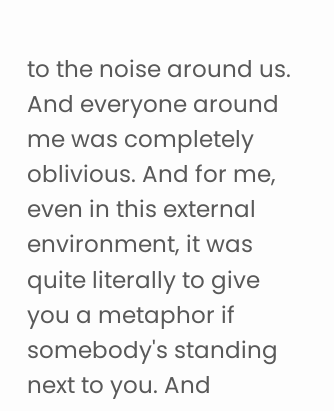to the noise around us. And everyone around me was completely oblivious. And for me, even in this external environment, it was quite literally to give you a metaphor if somebody's standing next to you. And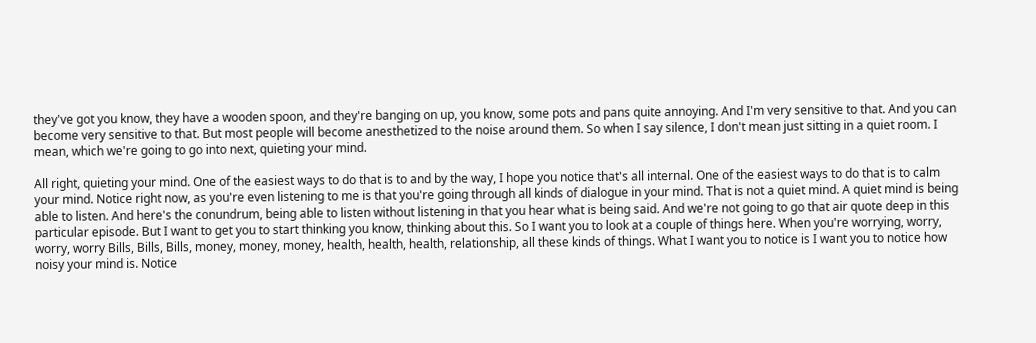they've got you know, they have a wooden spoon, and they're banging on up, you know, some pots and pans quite annoying. And I'm very sensitive to that. And you can become very sensitive to that. But most people will become anesthetized to the noise around them. So when I say silence, I don't mean just sitting in a quiet room. I mean, which we're going to go into next, quieting your mind.

All right, quieting your mind. One of the easiest ways to do that is to and by the way, I hope you notice that's all internal. One of the easiest ways to do that is to calm your mind. Notice right now, as you're even listening to me is that you're going through all kinds of dialogue in your mind. That is not a quiet mind. A quiet mind is being able to listen. And here's the conundrum, being able to listen without listening in that you hear what is being said. And we're not going to go that air quote deep in this particular episode. But I want to get you to start thinking you know, thinking about this. So I want you to look at a couple of things here. When you're worrying, worry, worry, worry Bills, Bills, Bills, money, money, money, health, health, health, relationship, all these kinds of things. What I want you to notice is I want you to notice how noisy your mind is. Notice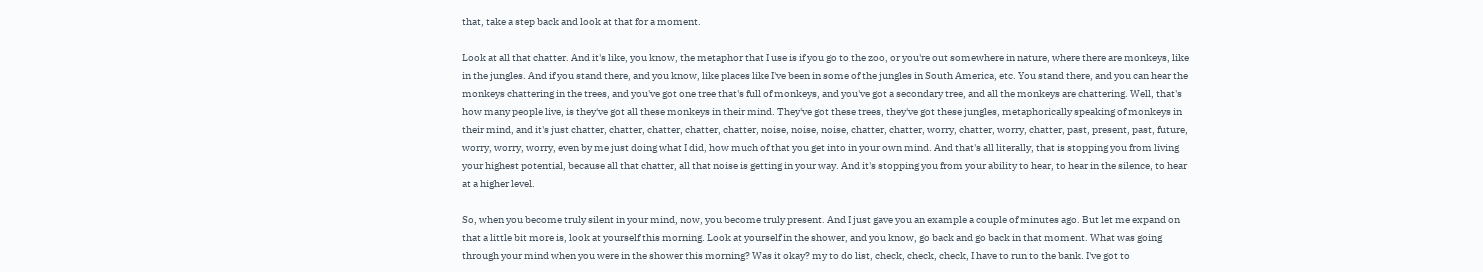that, take a step back and look at that for a moment.

Look at all that chatter. And it's like, you know, the metaphor that I use is if you go to the zoo, or you're out somewhere in nature, where there are monkeys, like in the jungles. And if you stand there, and you know, like places like I've been in some of the jungles in South America, etc. You stand there, and you can hear the monkeys chattering in the trees, and you've got one tree that's full of monkeys, and you've got a secondary tree, and all the monkeys are chattering. Well, that's how many people live, is they've got all these monkeys in their mind. They've got these trees, they've got these jungles, metaphorically speaking of monkeys in their mind, and it's just chatter, chatter, chatter, chatter, chatter, noise, noise, noise, chatter, chatter, worry, chatter, worry, chatter, past, present, past, future, worry, worry, worry, even by me just doing what I did, how much of that you get into in your own mind. And that's all literally, that is stopping you from living your highest potential, because all that chatter, all that noise is getting in your way. And it's stopping you from your ability to hear, to hear in the silence, to hear at a higher level.

So, when you become truly silent in your mind, now, you become truly present. And I just gave you an example a couple of minutes ago. But let me expand on that a little bit more is, look at yourself this morning. Look at yourself in the shower, and you know, go back and go back in that moment. What was going through your mind when you were in the shower this morning? Was it okay? my to do list, check, check, check, I have to run to the bank. I've got to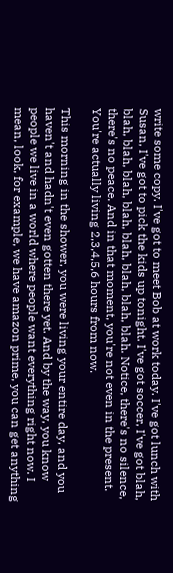write some copy. I've got to meet Bob at work today. I've got lunch with Susan, I've got to pick the kids up tonight. I've got soccer, I've got blah, blah, blah, blah, blah, blah, blah, blah, blah. Notice, there's no silence, there's no peace. And in that moment, you're not even in the present. You're actually living 2,3,4,5,6 hours from now.

This morning in the shower, you were living your entire day, and you haven't and hadn't even gotten there yet. And by the way, you know people we live in a world where people want everything right now. I mean, look, for example, we have amazon prime, you can get anything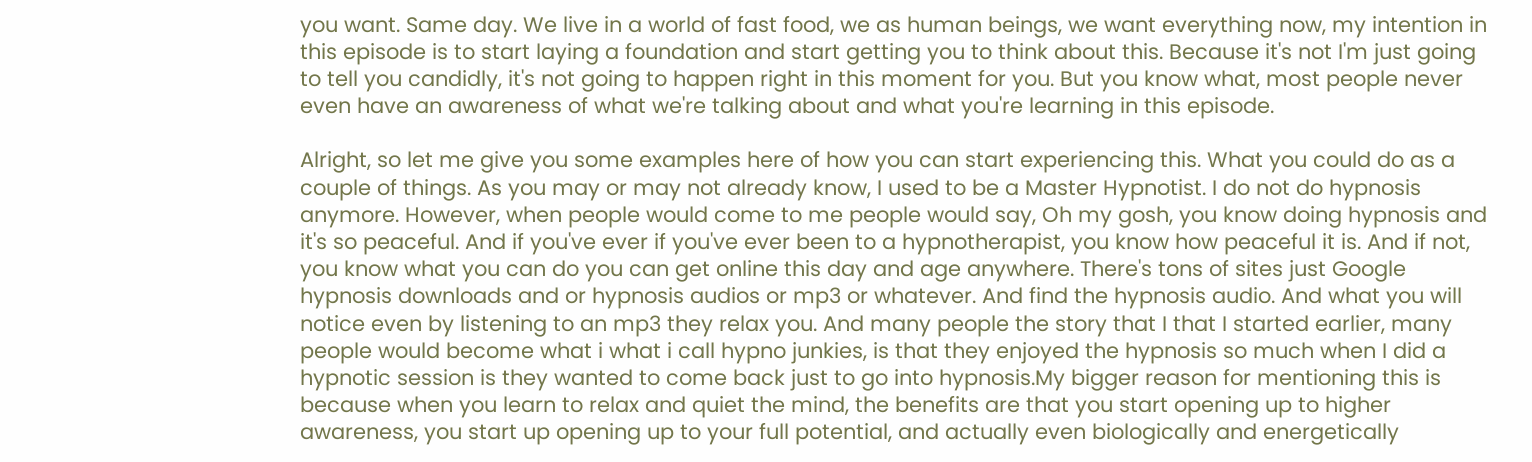you want. Same day. We live in a world of fast food, we as human beings, we want everything now, my intention in this episode is to start laying a foundation and start getting you to think about this. Because it's not I'm just going to tell you candidly, it's not going to happen right in this moment for you. But you know what, most people never even have an awareness of what we're talking about and what you're learning in this episode.

Alright, so let me give you some examples here of how you can start experiencing this. What you could do as a couple of things. As you may or may not already know, I used to be a Master Hypnotist. I do not do hypnosis anymore. However, when people would come to me people would say, Oh my gosh, you know doing hypnosis and it's so peaceful. And if you've ever if you've ever been to a hypnotherapist, you know how peaceful it is. And if not, you know what you can do you can get online this day and age anywhere. There's tons of sites just Google hypnosis downloads and or hypnosis audios or mp3 or whatever. And find the hypnosis audio. And what you will notice even by listening to an mp3 they relax you. And many people the story that I that I started earlier, many people would become what i what i call hypno junkies, is that they enjoyed the hypnosis so much when I did a hypnotic session is they wanted to come back just to go into hypnosis.My bigger reason for mentioning this is because when you learn to relax and quiet the mind, the benefits are that you start opening up to higher awareness, you start up opening up to your full potential, and actually even biologically and energetically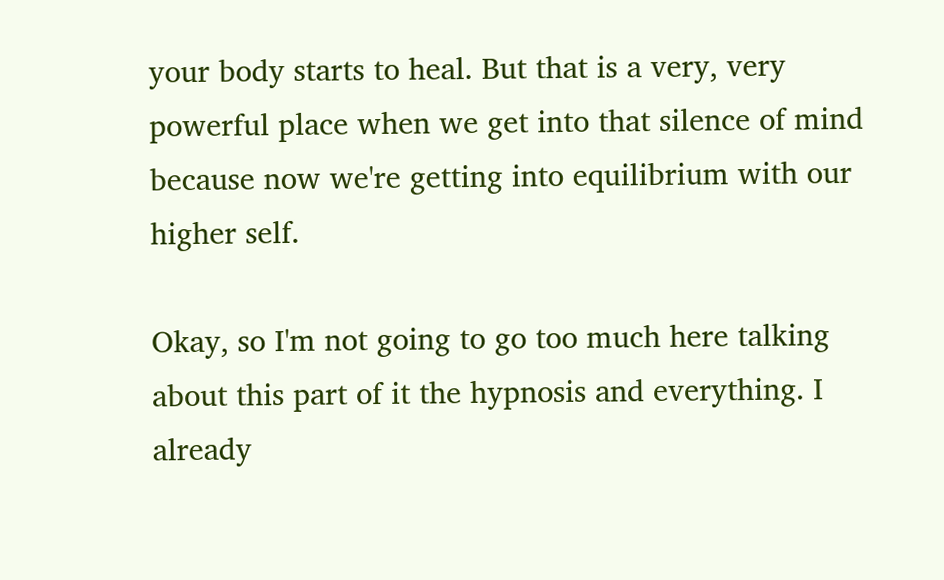your body starts to heal. But that is a very, very powerful place when we get into that silence of mind because now we're getting into equilibrium with our higher self.

Okay, so I'm not going to go too much here talking about this part of it the hypnosis and everything. I already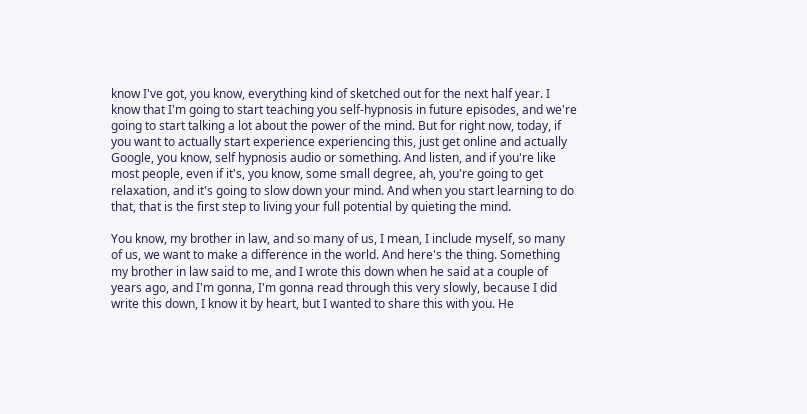know I've got, you know, everything kind of sketched out for the next half year. I know that I'm going to start teaching you self-hypnosis in future episodes, and we're going to start talking a lot about the power of the mind. But for right now, today, if you want to actually start experience experiencing this, just get online and actually Google, you know, self hypnosis audio or something. And listen, and if you're like most people, even if it's, you know, some small degree, ah, you're going to get relaxation, and it's going to slow down your mind. And when you start learning to do that, that is the first step to living your full potential by quieting the mind.

You know, my brother in law, and so many of us, I mean, I include myself, so many of us, we want to make a difference in the world. And here's the thing. Something my brother in law said to me, and I wrote this down when he said at a couple of years ago, and I'm gonna, I'm gonna read through this very slowly, because I did write this down, I know it by heart, but I wanted to share this with you. He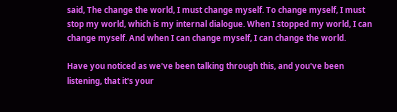said, The change the world, I must change myself. To change myself, I must stop my world, which is my internal dialogue. When I stopped my world, I can change myself. And when I can change myself, I can change the world.

Have you noticed as we've been talking through this, and you've been listening, that it's your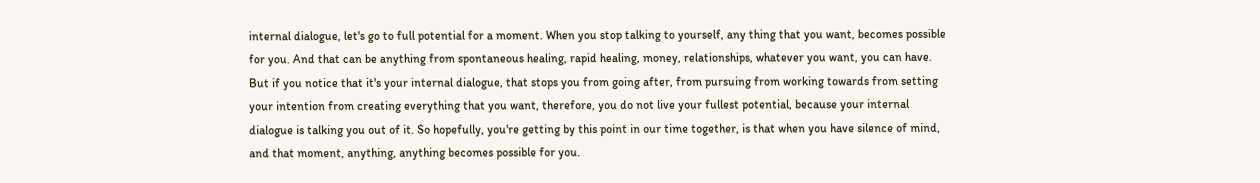internal dialogue, let's go to full potential for a moment. When you stop talking to yourself, any thing that you want, becomes possible for you. And that can be anything from spontaneous healing, rapid healing, money, relationships, whatever you want, you can have. But if you notice that it's your internal dialogue, that stops you from going after, from pursuing from working towards from setting your intention from creating everything that you want, therefore, you do not live your fullest potential, because your internal dialogue is talking you out of it. So hopefully, you're getting by this point in our time together, is that when you have silence of mind, and that moment, anything, anything becomes possible for you.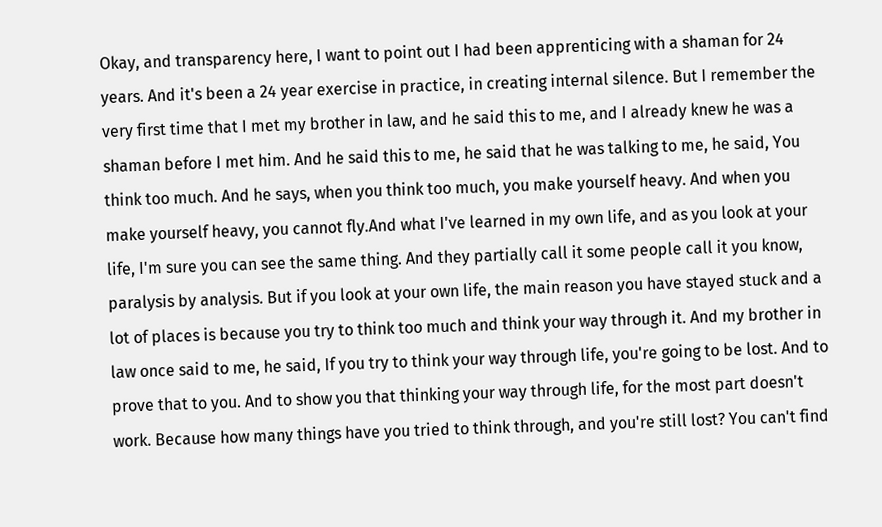Okay, and transparency here, I want to point out I had been apprenticing with a shaman for 24 years. And it's been a 24 year exercise in practice, in creating internal silence. But I remember the very first time that I met my brother in law, and he said this to me, and I already knew he was a shaman before I met him. And he said this to me, he said that he was talking to me, he said, You think too much. And he says, when you think too much, you make yourself heavy. And when you make yourself heavy, you cannot fly.And what I've learned in my own life, and as you look at your life, I'm sure you can see the same thing. And they partially call it some people call it you know, paralysis by analysis. But if you look at your own life, the main reason you have stayed stuck and a lot of places is because you try to think too much and think your way through it. And my brother in law once said to me, he said, If you try to think your way through life, you're going to be lost. And to prove that to you. And to show you that thinking your way through life, for the most part doesn't work. Because how many things have you tried to think through, and you're still lost? You can't find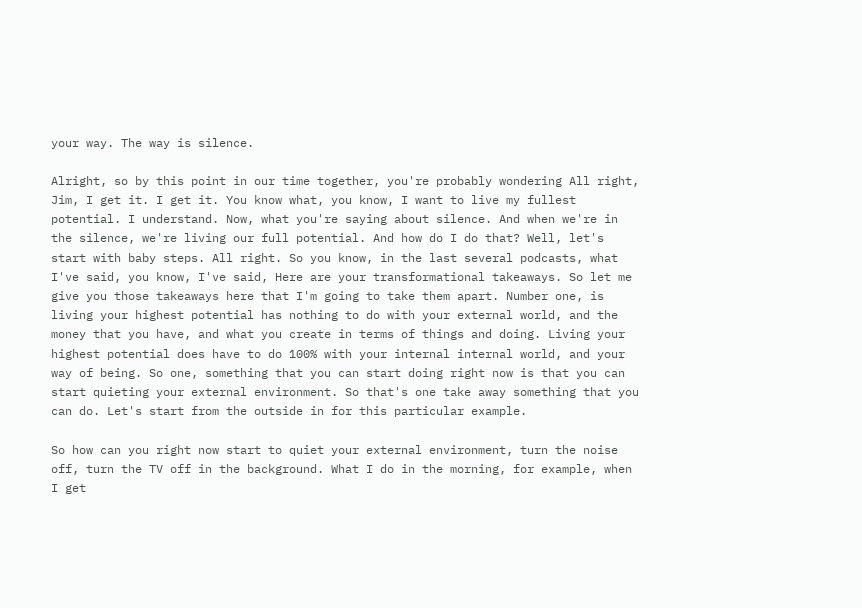your way. The way is silence.

Alright, so by this point in our time together, you're probably wondering All right, Jim, I get it. I get it. You know what, you know, I want to live my fullest potential. I understand. Now, what you're saying about silence. And when we're in the silence, we're living our full potential. And how do I do that? Well, let's start with baby steps. All right. So you know, in the last several podcasts, what I've said, you know, I've said, Here are your transformational takeaways. So let me give you those takeaways here that I'm going to take them apart. Number one, is living your highest potential has nothing to do with your external world, and the money that you have, and what you create in terms of things and doing. Living your highest potential does have to do 100% with your internal internal world, and your way of being. So one, something that you can start doing right now is that you can start quieting your external environment. So that's one take away something that you can do. Let's start from the outside in for this particular example.

So how can you right now start to quiet your external environment, turn the noise off, turn the TV off in the background. What I do in the morning, for example, when I get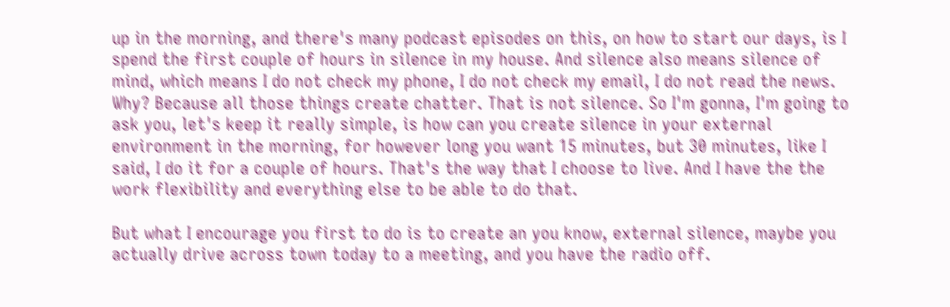up in the morning, and there's many podcast episodes on this, on how to start our days, is I spend the first couple of hours in silence in my house. And silence also means silence of mind, which means I do not check my phone, I do not check my email, I do not read the news. Why? Because all those things create chatter. That is not silence. So I'm gonna, I'm going to ask you, let's keep it really simple, is how can you create silence in your external environment in the morning, for however long you want 15 minutes, but 30 minutes, like I said, I do it for a couple of hours. That's the way that I choose to live. And I have the the work flexibility and everything else to be able to do that.

But what I encourage you first to do is to create an you know, external silence, maybe you actually drive across town today to a meeting, and you have the radio off.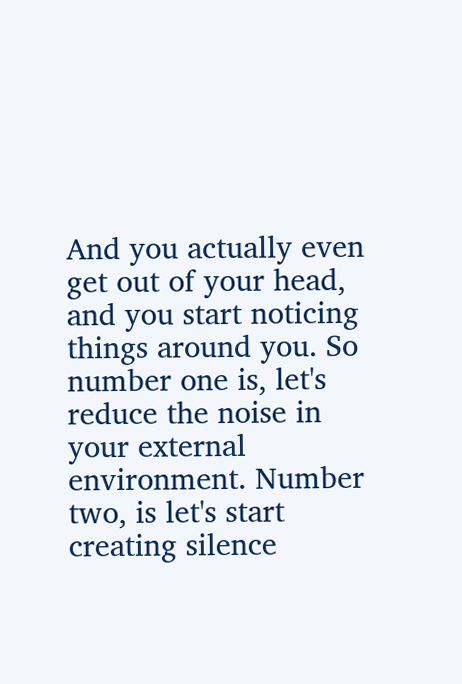And you actually even get out of your head, and you start noticing things around you. So number one is, let's reduce the noise in your external environment. Number two, is let's start creating silence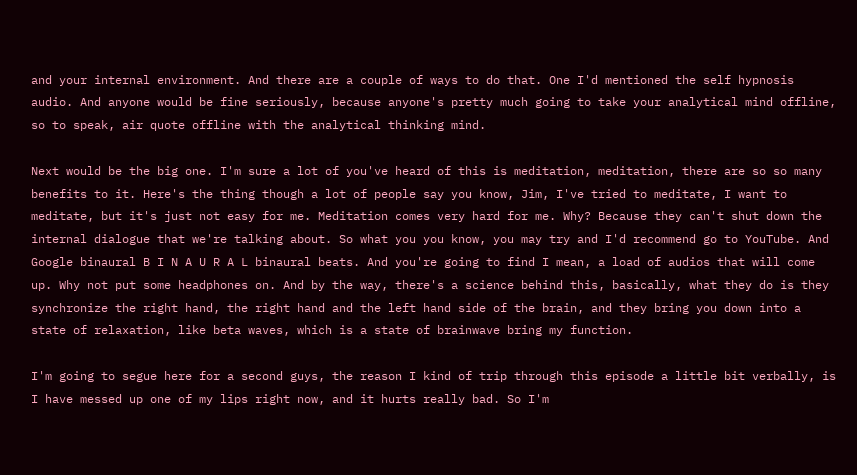and your internal environment. And there are a couple of ways to do that. One I'd mentioned the self hypnosis audio. And anyone would be fine seriously, because anyone's pretty much going to take your analytical mind offline, so to speak, air quote offline with the analytical thinking mind.

Next would be the big one. I'm sure a lot of you've heard of this is meditation, meditation, there are so so many benefits to it. Here's the thing though a lot of people say you know, Jim, I've tried to meditate, I want to meditate, but it's just not easy for me. Meditation comes very hard for me. Why? Because they can't shut down the internal dialogue that we're talking about. So what you you know, you may try and I'd recommend go to YouTube. And Google binaural B I N A U R A L binaural beats. And you're going to find I mean, a load of audios that will come up. Why not put some headphones on. And by the way, there's a science behind this, basically, what they do is they synchronize the right hand, the right hand and the left hand side of the brain, and they bring you down into a state of relaxation, like beta waves, which is a state of brainwave bring my function.

I'm going to segue here for a second guys, the reason I kind of trip through this episode a little bit verbally, is I have messed up one of my lips right now, and it hurts really bad. So I'm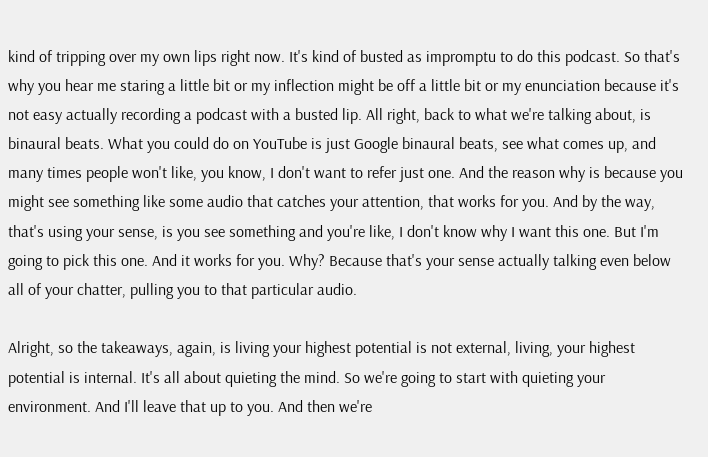kind of tripping over my own lips right now. It's kind of busted as impromptu to do this podcast. So that's why you hear me staring a little bit or my inflection might be off a little bit or my enunciation because it's not easy actually recording a podcast with a busted lip. All right, back to what we're talking about, is binaural beats. What you could do on YouTube is just Google binaural beats, see what comes up, and many times people won't like, you know, I don't want to refer just one. And the reason why is because you might see something like some audio that catches your attention, that works for you. And by the way, that's using your sense, is you see something and you're like, I don't know why I want this one. But I'm going to pick this one. And it works for you. Why? Because that's your sense actually talking even below all of your chatter, pulling you to that particular audio.

Alright, so the takeaways, again, is living your highest potential is not external, living, your highest potential is internal. It's all about quieting the mind. So we're going to start with quieting your environment. And I'll leave that up to you. And then we're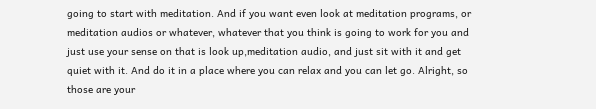going to start with meditation. And if you want even look at meditation programs, or meditation audios or whatever, whatever that you think is going to work for you and just use your sense on that is look up,meditation audio, and just sit with it and get quiet with it. And do it in a place where you can relax and you can let go. Alright, so those are your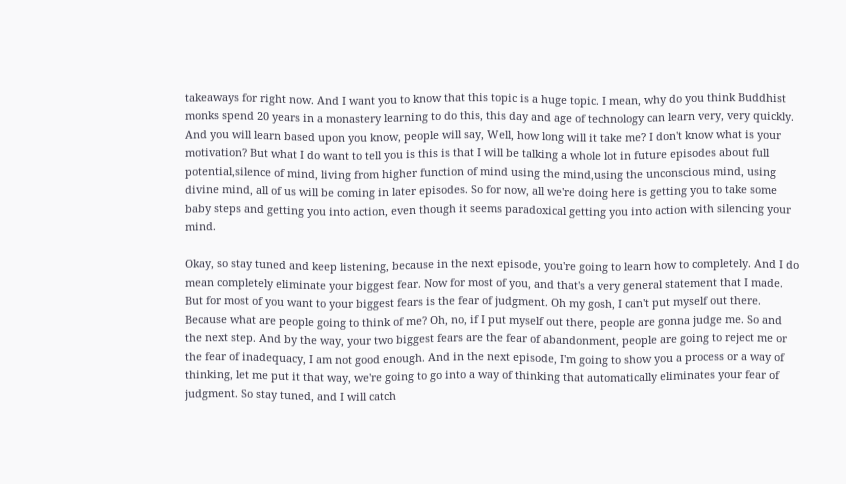takeaways for right now. And I want you to know that this topic is a huge topic. I mean, why do you think Buddhist monks spend 20 years in a monastery learning to do this, this day and age of technology can learn very, very quickly. And you will learn based upon you know, people will say, Well, how long will it take me? I don't know what is your motivation? But what I do want to tell you is this is that I will be talking a whole lot in future episodes about full potential,silence of mind, living from higher function of mind using the mind,using the unconscious mind, using divine mind, all of us will be coming in later episodes. So for now, all we're doing here is getting you to take some baby steps and getting you into action, even though it seems paradoxical getting you into action with silencing your mind.

Okay, so stay tuned and keep listening, because in the next episode, you're going to learn how to completely. And I do mean completely eliminate your biggest fear. Now for most of you, and that's a very general statement that I made. But for most of you want to your biggest fears is the fear of judgment. Oh my gosh, I can't put myself out there. Because what are people going to think of me? Oh, no, if I put myself out there, people are gonna judge me. So and the next step. And by the way, your two biggest fears are the fear of abandonment, people are going to reject me or the fear of inadequacy, I am not good enough. And in the next episode, I'm going to show you a process or a way of thinking, let me put it that way, we're going to go into a way of thinking that automatically eliminates your fear of judgment. So stay tuned, and I will catch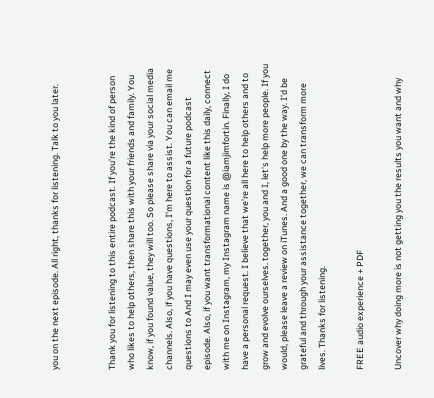you on the next episode. All right, thanks for listening. Talk to you later.


Thank you for listening to this entire podcast. If you're the kind of person who likes to help others, then share this with your friends and family. You know, if you found value, they will too. So please share via your social media channels. Also, if you have questions, I'm here to assist. You can email me questions to And I may even use your question for a future podcast episode. Also, if you want transformational content like this daily, connect with me on Instagram, my Instagram name is @iamjimfortin. Finally, I do have a personal request. I believe that we're all here to help others and to grow and evolve ourselves. together, you and I, let's help more people. If you would, please leave a review on iTunes. And a good one by the way. I'd be grateful and through your assistance together, we can transform more lives. Thanks for listening.

FREE audio experience + PDF

Uncover why doing more is not getting you the results you want and why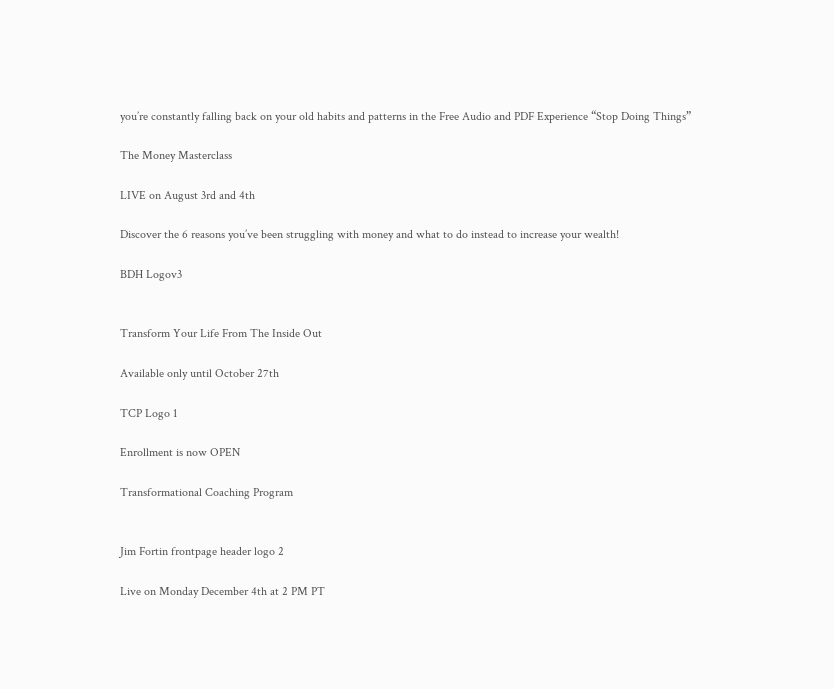you’re constantly falling back on your old habits and patterns in the Free Audio and PDF Experience “Stop Doing Things”

The Money Masterclass

LIVE on August 3rd and 4th

Discover the 6 reasons you’ve been struggling with money and what to do instead to increase your wealth!

BDH Logov3


Transform Your Life From The Inside Out

Available only until October 27th

TCP Logo 1

Enrollment is now OPEN

Transformational Coaching Program


Jim Fortin frontpage header logo 2

Live on Monday December 4th at 2 PM PT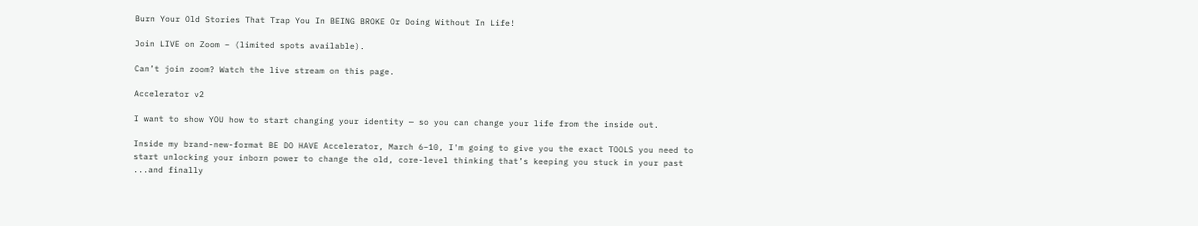Burn Your Old Stories That Trap You In BEING BROKE Or Doing Without In Life!

Join LIVE on Zoom – (limited spots available).

Can’t join zoom? Watch the live stream on this page.

Accelerator v2

I want to show YOU how to start changing your identity — so you can change your life from the inside out.

Inside my brand-new-format BE DO HAVE Accelerator, March 6–10, I'm going to give you the exact TOOLS you need to start unlocking your inborn power to change the old, core-level thinking that’s keeping you stuck in your past ...and finally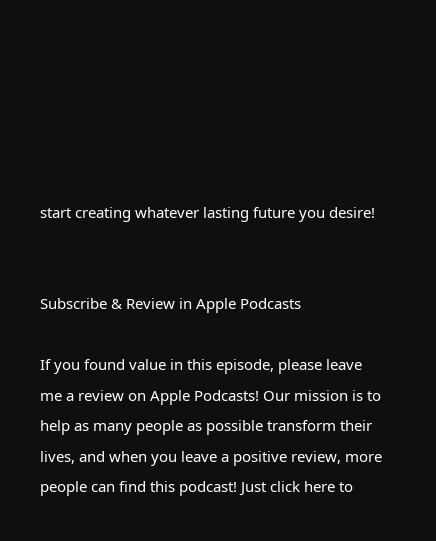start creating whatever lasting future you desire!


Subscribe & Review in Apple Podcasts

If you found value in this episode, please leave me a review on Apple Podcasts! Our mission is to help as many people as possible transform their lives, and when you leave a positive review, more people can find this podcast! Just click here to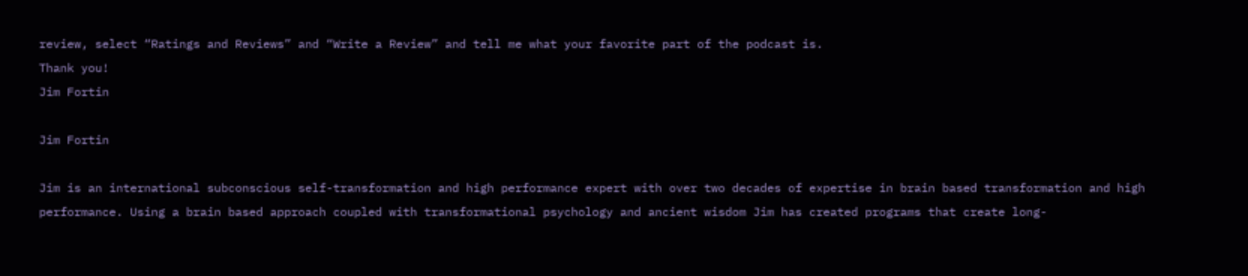review, select “Ratings and Reviews” and “Write a Review” and tell me what your favorite part of the podcast is.
Thank you!
Jim Fortin

Jim Fortin

Jim is an international subconscious self-transformation and high performance expert with over two decades of expertise in brain based transformation and high performance. Using a brain based approach coupled with transformational psychology and ancient wisdom Jim has created programs that create long-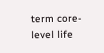term core-level life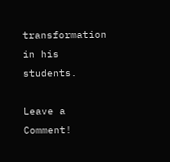transformation in his students.

Leave a Comment!